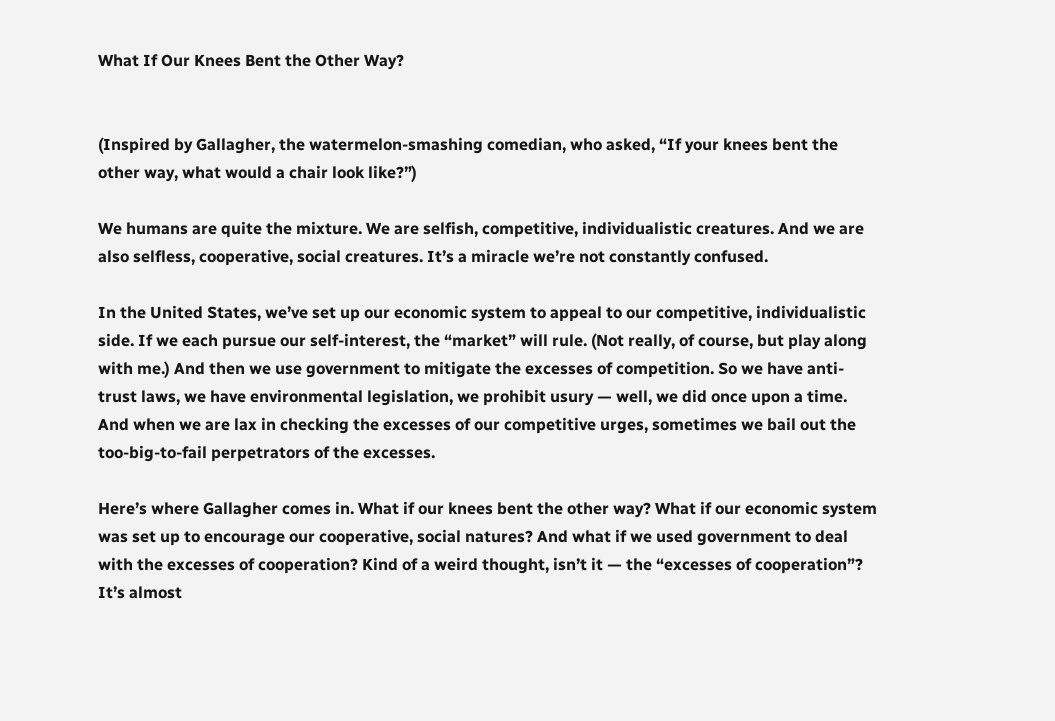What If Our Knees Bent the Other Way?


(Inspired by Gallagher, the watermelon-smashing comedian, who asked, “If your knees bent the other way, what would a chair look like?”)

We humans are quite the mixture. We are selfish, competitive, individualistic creatures. And we are also selfless, cooperative, social creatures. It’s a miracle we’re not constantly confused.

In the United States, we’ve set up our economic system to appeal to our competitive, individualistic side. If we each pursue our self-interest, the “market” will rule. (Not really, of course, but play along with me.) And then we use government to mitigate the excesses of competition. So we have anti-trust laws, we have environmental legislation, we prohibit usury — well, we did once upon a time. And when we are lax in checking the excesses of our competitive urges, sometimes we bail out the too-big-to-fail perpetrators of the excesses.

Here’s where Gallagher comes in. What if our knees bent the other way? What if our economic system was set up to encourage our cooperative, social natures? And what if we used government to deal with the excesses of cooperation? Kind of a weird thought, isn’t it — the “excesses of cooperation”? It’s almost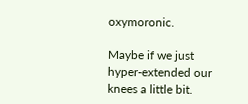oxymoronic.

Maybe if we just hyper-extended our knees a little bit.